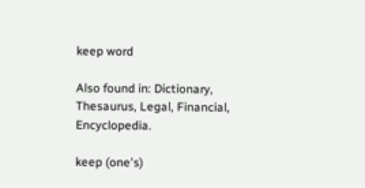keep word

Also found in: Dictionary, Thesaurus, Legal, Financial, Encyclopedia.

keep (one's)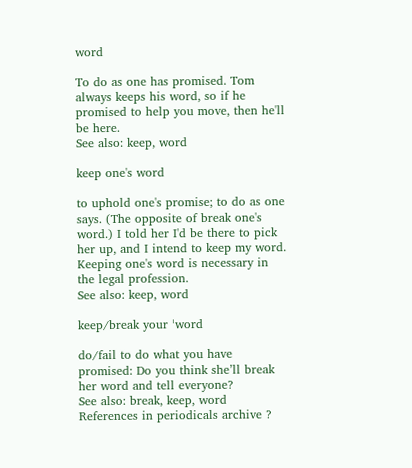word

To do as one has promised. Tom always keeps his word, so if he promised to help you move, then he'll be here.
See also: keep, word

keep one's word

to uphold one's promise; to do as one says. (The opposite of break one's word.) I told her I'd be there to pick her up, and I intend to keep my word. Keeping one's word is necessary in the legal profession.
See also: keep, word

keep/break your ˈword

do/fail to do what you have promised: Do you think she’ll break her word and tell everyone?
See also: break, keep, word
References in periodicals archive ?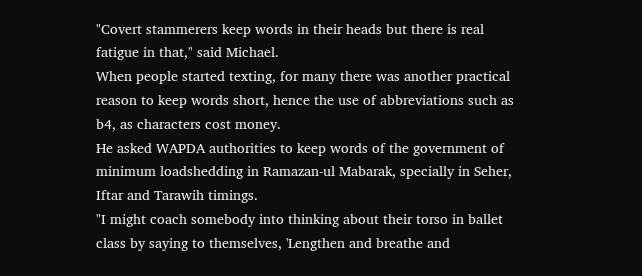"Covert stammerers keep words in their heads but there is real fatigue in that," said Michael.
When people started texting, for many there was another practical reason to keep words short, hence the use of abbreviations such as b4, as characters cost money.
He asked WAPDA authorities to keep words of the government of minimum loadshedding in Ramazan-ul Mabarak, specially in Seher, Iftar and Tarawih timings.
"I might coach somebody into thinking about their torso in ballet class by saying to themselves, 'Lengthen and breathe and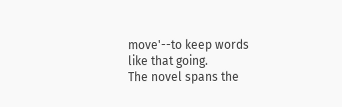move'--to keep words like that going.
The novel spans the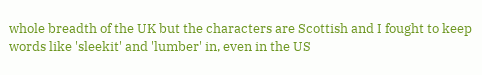whole breadth of the UK but the characters are Scottish and I fought to keep words like 'sleekit' and 'lumber' in, even in the US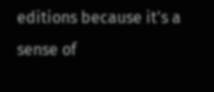editions because it's a sense of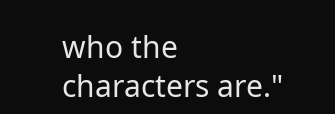who the characters are."